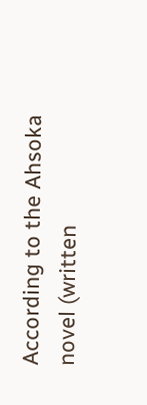According to the Ahsoka novel (written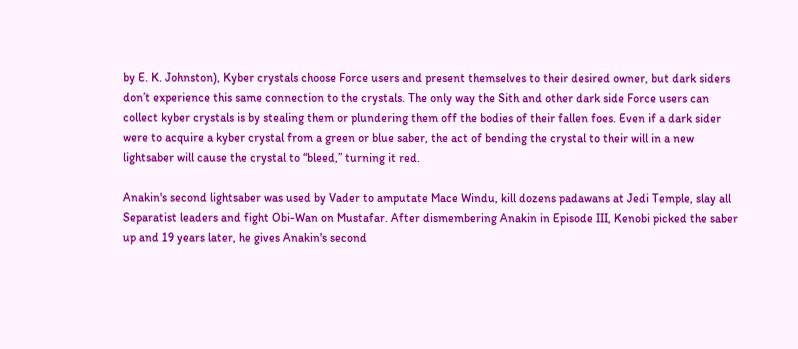by E. K. Johnston), Kyber crystals choose Force users and present themselves to their desired owner, but dark siders don’t experience this same connection to the crystals. The only way the Sith and other dark side Force users can collect kyber crystals is by stealing them or plundering them off the bodies of their fallen foes. Even if a dark sider were to acquire a kyber crystal from a green or blue saber, the act of bending the crystal to their will in a new lightsaber will cause the crystal to “bleed,” turning it red.

Anakin's second lightsaber was used by Vader to amputate Mace Windu, kill dozens padawans at Jedi Temple, slay all Separatist leaders and fight Obi-Wan on Mustafar. After dismembering Anakin in Episode III, Kenobi picked the saber up and 19 years later, he gives Anakin's second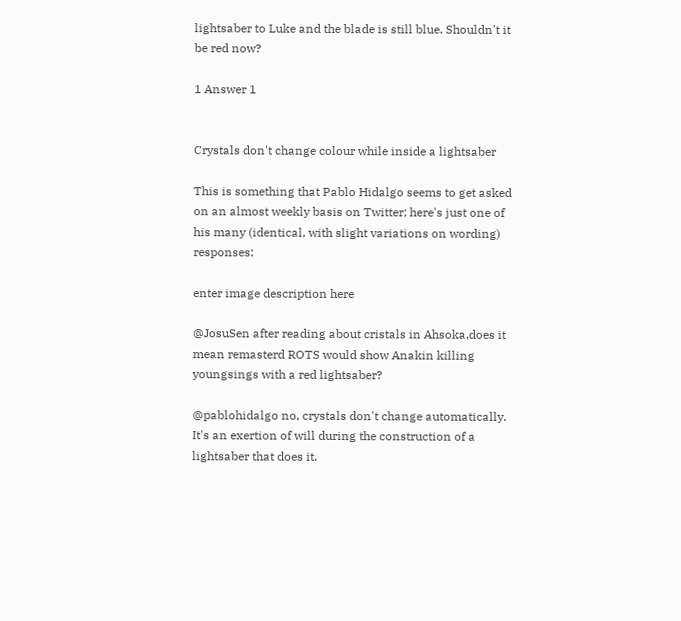lightsaber to Luke and the blade is still blue. Shouldn't it be red now?

1 Answer 1


Crystals don't change colour while inside a lightsaber

This is something that Pablo Hidalgo seems to get asked on an almost weekly basis on Twitter; here's just one of his many (identical, with slight variations on wording) responses:

enter image description here

@JosuSen after reading about cristals in Ahsoka,does it mean remasterd ROTS would show Anakin killing youngsings with a red lightsaber?

@pablohidalgo no, crystals don't change automatically. It's an exertion of will during the construction of a lightsaber that does it.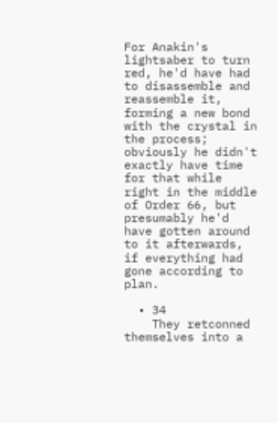For Anakin's lightsaber to turn red, he'd have had to disassemble and reassemble it, forming a new bond with the crystal in the process; obviously he didn't exactly have time for that while right in the middle of Order 66, but presumably he'd have gotten around to it afterwards, if everything had gone according to plan.

  • 34
    They retconned themselves into a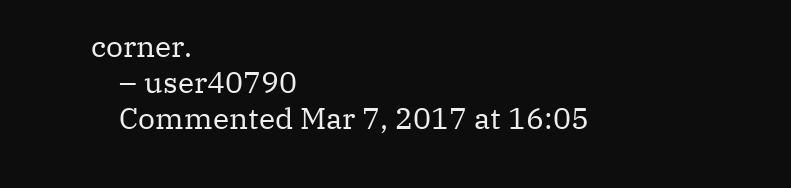corner.
    – user40790
    Commented Mar 7, 2017 at 16:05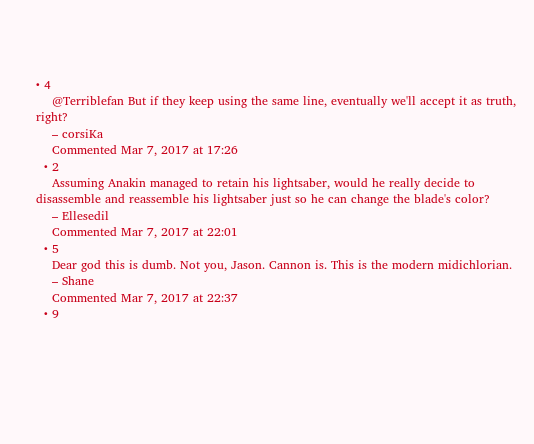• 4
    @Terriblefan But if they keep using the same line, eventually we'll accept it as truth, right?
    – corsiKa
    Commented Mar 7, 2017 at 17:26
  • 2
    Assuming Anakin managed to retain his lightsaber, would he really decide to disassemble and reassemble his lightsaber just so he can change the blade's color?
    – Ellesedil
    Commented Mar 7, 2017 at 22:01
  • 5
    Dear god this is dumb. Not you, Jason. Cannon is. This is the modern midichlorian.
    – Shane
    Commented Mar 7, 2017 at 22:37
  • 9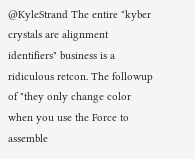@KyleStrand The entire "kyber crystals are alignment identifiers" business is a ridiculous retcon. The followup of "they only change color when you use the Force to assemble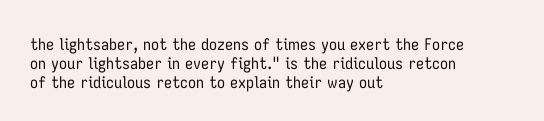the lightsaber, not the dozens of times you exert the Force on your lightsaber in every fight." is the ridiculous retcon of the ridiculous retcon to explain their way out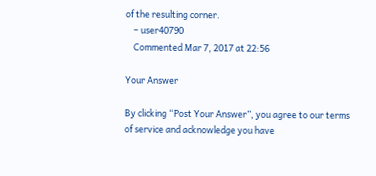of the resulting corner.
    – user40790
    Commented Mar 7, 2017 at 22:56

Your Answer

By clicking “Post Your Answer”, you agree to our terms of service and acknowledge you have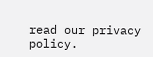read our privacy policy.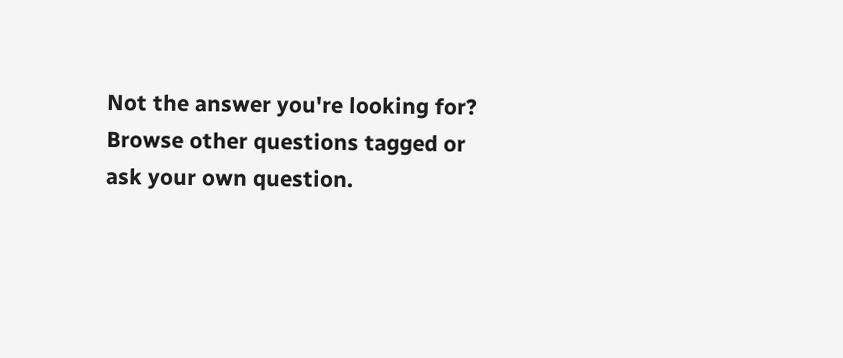Not the answer you're looking for? Browse other questions tagged or ask your own question.